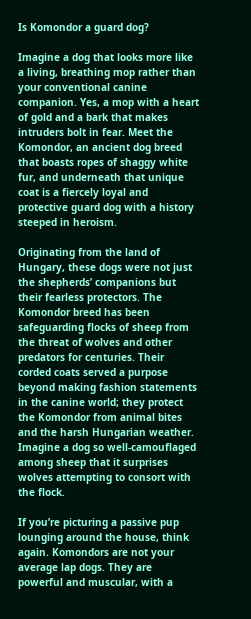Is Komondor a guard dog?

Imagine a dog that looks more like a living, breathing mop rather than your conventional canine companion. Yes, a mop with a heart of gold and a bark that makes intruders bolt in fear. Meet the Komondor, an ancient dog breed that boasts ropes of shaggy white fur, and underneath that unique coat is a fiercely loyal and protective guard dog with a history steeped in heroism.

Originating from the land of Hungary, these dogs were not just the shepherds’ companions but their fearless protectors. The Komondor breed has been safeguarding flocks of sheep from the threat of wolves and other predators for centuries. Their corded coats served a purpose beyond making fashion statements in the canine world; they protect the Komondor from animal bites and the harsh Hungarian weather. Imagine a dog so well-camouflaged among sheep that it surprises wolves attempting to consort with the flock.

If you’re picturing a passive pup lounging around the house, think again. Komondors are not your average lap dogs. They are powerful and muscular, with a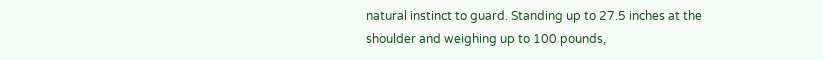natural instinct to guard. Standing up to 27.5 inches at the shoulder and weighing up to 100 pounds,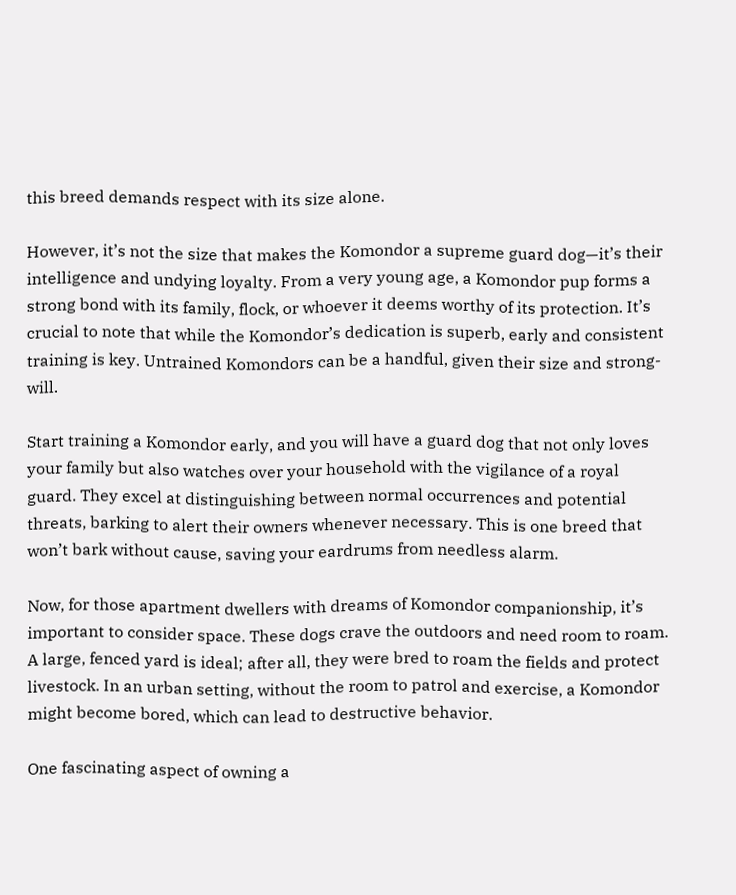this breed demands respect with its size alone.

However, it’s not the size that makes the Komondor a supreme guard dog—it’s their intelligence and undying loyalty. From a very young age, a Komondor pup forms a strong bond with its family, flock, or whoever it deems worthy of its protection. It’s crucial to note that while the Komondor’s dedication is superb, early and consistent training is key. Untrained Komondors can be a handful, given their size and strong-will.

Start training a Komondor early, and you will have a guard dog that not only loves your family but also watches over your household with the vigilance of a royal guard. They excel at distinguishing between normal occurrences and potential threats, barking to alert their owners whenever necessary. This is one breed that won’t bark without cause, saving your eardrums from needless alarm.

Now, for those apartment dwellers with dreams of Komondor companionship, it’s important to consider space. These dogs crave the outdoors and need room to roam. A large, fenced yard is ideal; after all, they were bred to roam the fields and protect livestock. In an urban setting, without the room to patrol and exercise, a Komondor might become bored, which can lead to destructive behavior.

One fascinating aspect of owning a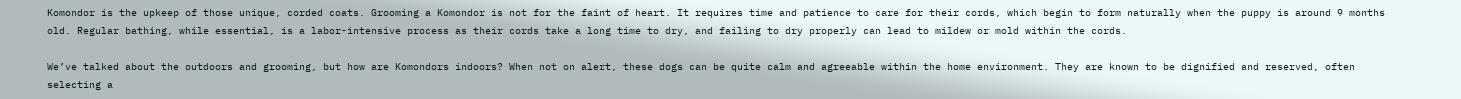Komondor is the upkeep of those unique, corded coats. Grooming a Komondor is not for the faint of heart. It requires time and patience to care for their cords, which begin to form naturally when the puppy is around 9 months old. Regular bathing, while essential, is a labor-intensive process as their cords take a long time to dry, and failing to dry properly can lead to mildew or mold within the cords.

We’ve talked about the outdoors and grooming, but how are Komondors indoors? When not on alert, these dogs can be quite calm and agreeable within the home environment. They are known to be dignified and reserved, often selecting a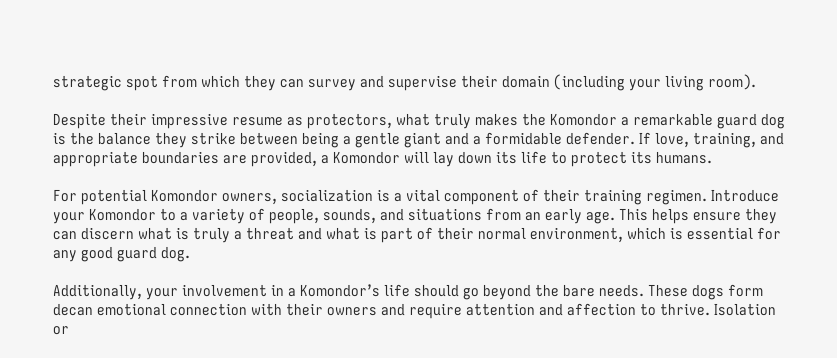strategic spot from which they can survey and supervise their domain (including your living room).

Despite their impressive resume as protectors, what truly makes the Komondor a remarkable guard dog is the balance they strike between being a gentle giant and a formidable defender. If love, training, and appropriate boundaries are provided, a Komondor will lay down its life to protect its humans.

For potential Komondor owners, socialization is a vital component of their training regimen. Introduce your Komondor to a variety of people, sounds, and situations from an early age. This helps ensure they can discern what is truly a threat and what is part of their normal environment, which is essential for any good guard dog.

Additionally, your involvement in a Komondor’s life should go beyond the bare needs. These dogs form decan emotional connection with their owners and require attention and affection to thrive. Isolation or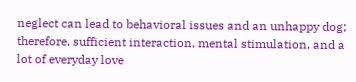neglect can lead to behavioral issues and an unhappy dog; therefore, sufficient interaction, mental stimulation, and a lot of everyday love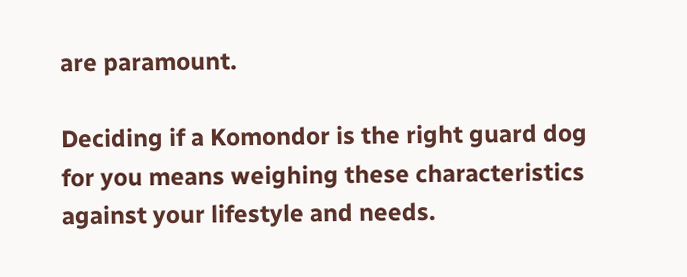are paramount.

Deciding if a Komondor is the right guard dog for you means weighing these characteristics against your lifestyle and needs.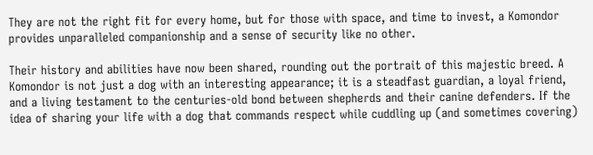They are not the right fit for every home, but for those with space, and time to invest, a Komondor provides unparalleled companionship and a sense of security like no other.

Their history and abilities have now been shared, rounding out the portrait of this majestic breed. A Komondor is not just a dog with an interesting appearance; it is a steadfast guardian, a loyal friend, and a living testament to the centuries-old bond between shepherds and their canine defenders. If the idea of sharing your life with a dog that commands respect while cuddling up (and sometimes covering)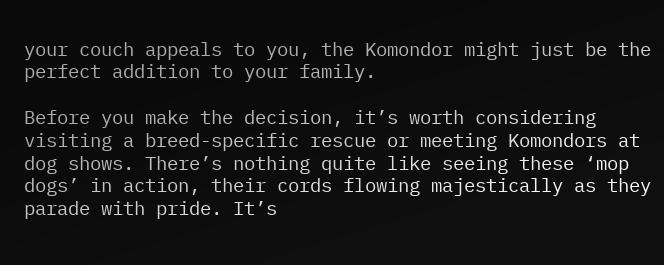your couch appeals to you, the Komondor might just be the perfect addition to your family.

Before you make the decision, it’s worth considering visiting a breed-specific rescue or meeting Komondors at dog shows. There’s nothing quite like seeing these ‘mop dogs’ in action, their cords flowing majestically as they parade with pride. It’s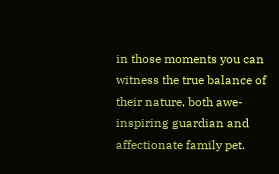in those moments you can witness the true balance of their nature, both awe-inspiring guardian and affectionate family pet.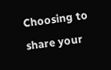Choosing to share your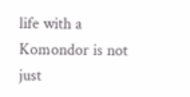life with a Komondor is not just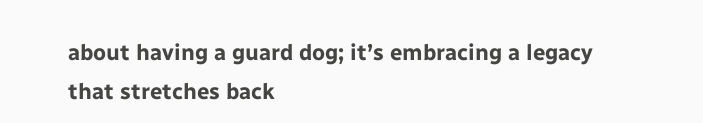about having a guard dog; it’s embracing a legacy that stretches back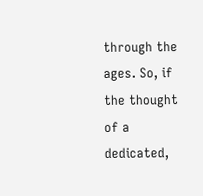through the ages. So, if the thought of a dedicated,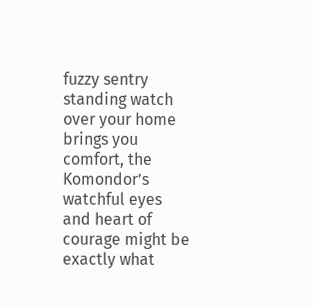fuzzy sentry standing watch over your home brings you comfort, the Komondor’s watchful eyes and heart of courage might be exactly what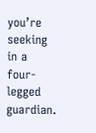you’re seeking in a four-legged guardian.